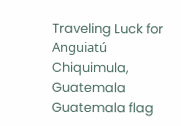Traveling Luck for Anguiatú Chiquimula, Guatemala Guatemala flag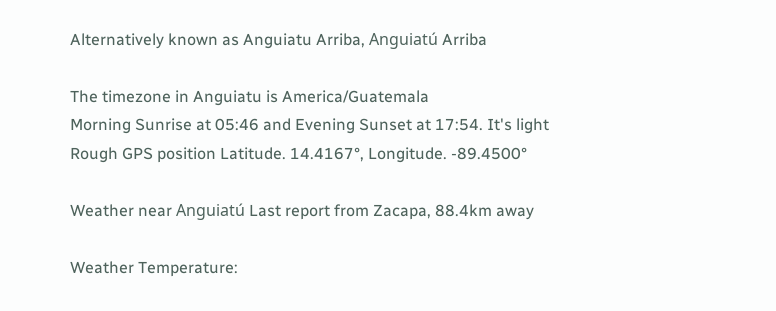Alternatively known as Anguiatu Arriba, Anguiatú Arriba

The timezone in Anguiatu is America/Guatemala
Morning Sunrise at 05:46 and Evening Sunset at 17:54. It's light
Rough GPS position Latitude. 14.4167°, Longitude. -89.4500°

Weather near Anguiatú Last report from Zacapa, 88.4km away

Weather Temperature: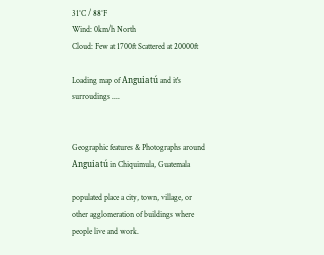31°C / 88°F
Wind: 0km/h North
Cloud: Few at 1700ft Scattered at 20000ft

Loading map of Anguiatú and it's surroudings ....


Geographic features & Photographs around Anguiatú in Chiquimula, Guatemala

populated place a city, town, village, or other agglomeration of buildings where people live and work.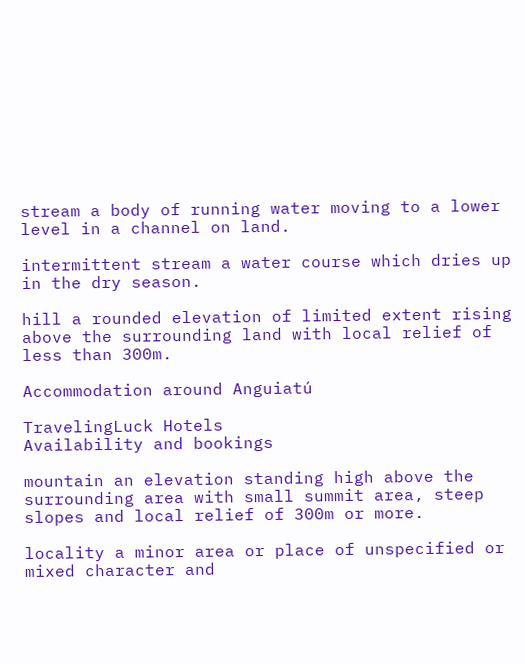stream a body of running water moving to a lower level in a channel on land.

intermittent stream a water course which dries up in the dry season.

hill a rounded elevation of limited extent rising above the surrounding land with local relief of less than 300m.

Accommodation around Anguiatú

TravelingLuck Hotels
Availability and bookings

mountain an elevation standing high above the surrounding area with small summit area, steep slopes and local relief of 300m or more.

locality a minor area or place of unspecified or mixed character and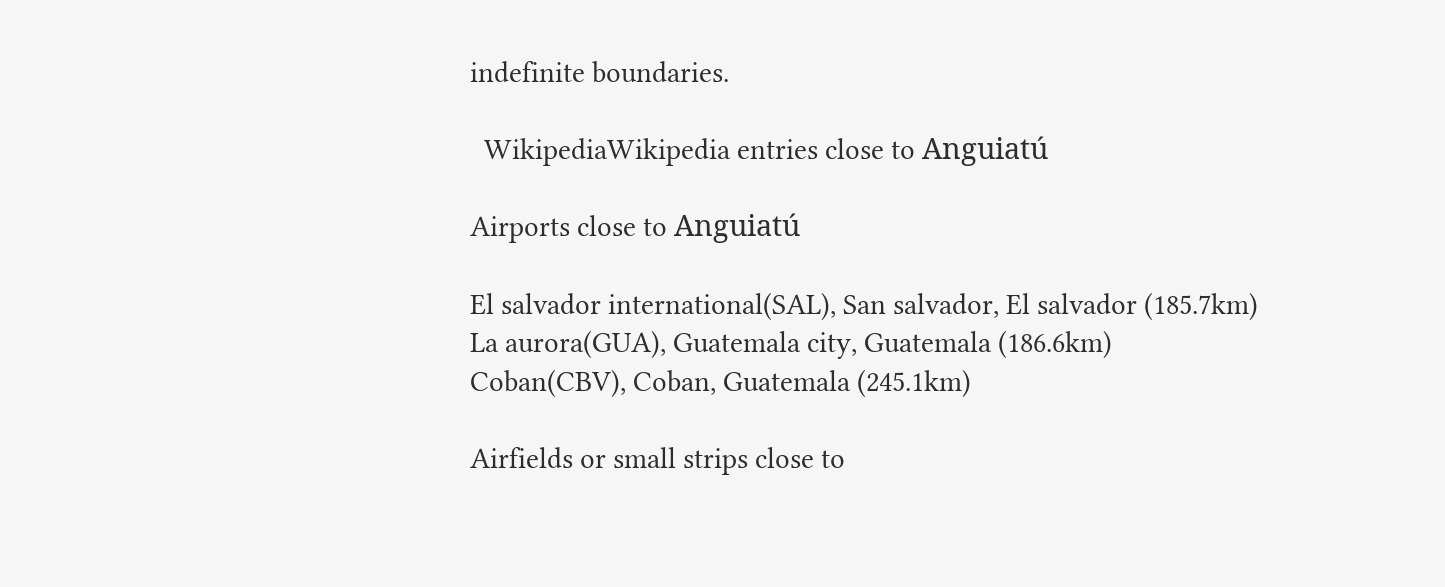indefinite boundaries.

  WikipediaWikipedia entries close to Anguiatú

Airports close to Anguiatú

El salvador international(SAL), San salvador, El salvador (185.7km)
La aurora(GUA), Guatemala city, Guatemala (186.6km)
Coban(CBV), Coban, Guatemala (245.1km)

Airfields or small strips close to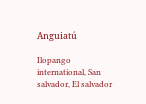Anguiatú

Ilopango international, San salvador, El salvador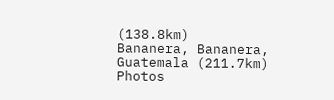(138.8km)
Bananera, Bananera, Guatemala (211.7km)
Photos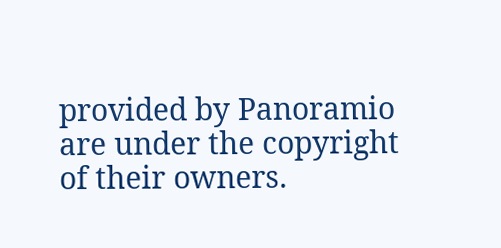provided by Panoramio are under the copyright of their owners.